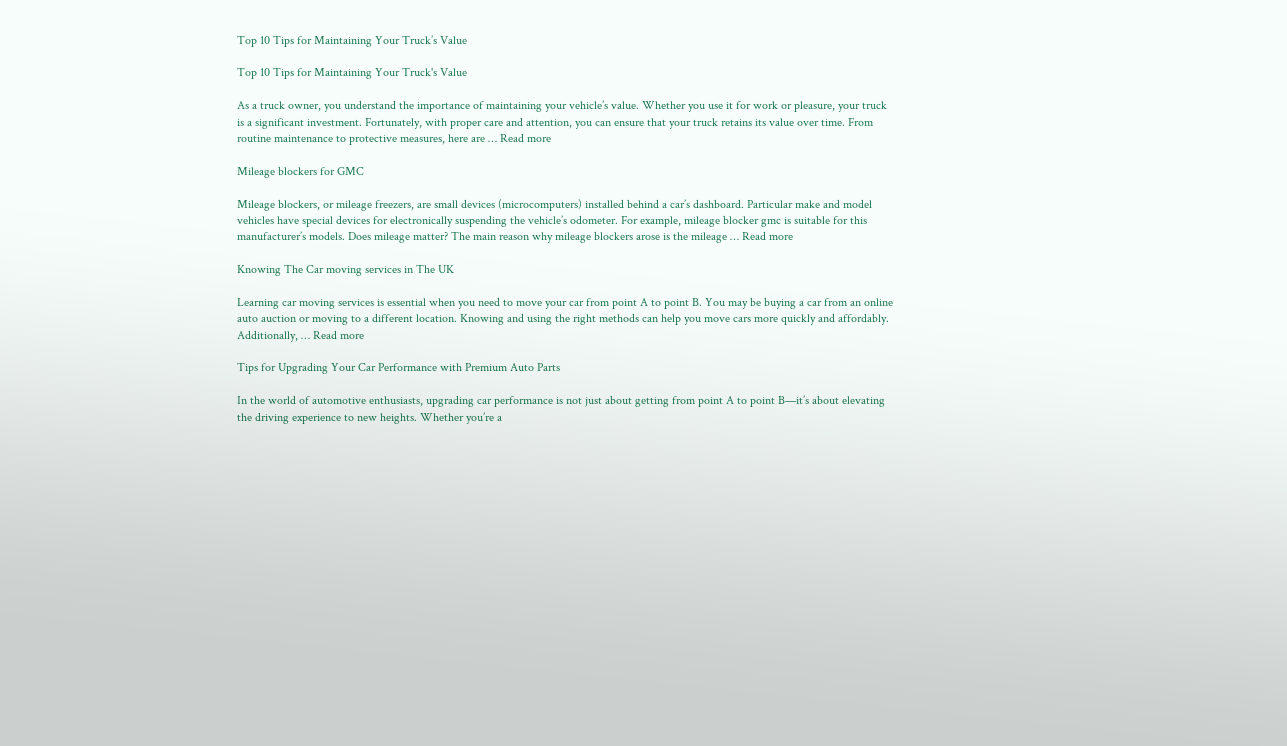Top 10 Tips for Maintaining Your Truck’s Value

Top 10 Tips for Maintaining Your Truck's Value

As a truck owner, you understand the importance of maintaining your vehicle’s value. Whether you use it for work or pleasure, your truck is a significant investment. Fortunately, with proper care and attention, you can ensure that your truck retains its value over time. From routine maintenance to protective measures, here are … Read more

Mileage blockers for GMC

Mileage blockers, or mileage freezers, are small devices (microcomputers) installed behind a car’s dashboard. Particular make and model vehicles have special devices for electronically suspending the vehicle’s odometer. For example, mileage blocker gmc is suitable for this manufacturer’s models. Does mileage matter? The main reason why mileage blockers arose is the mileage … Read more

Knowing The Car moving services in The UK

Learning car moving services is essential when you need to move your car from point A to point B. You may be buying a car from an online auto auction or moving to a different location. Knowing and using the right methods can help you move cars more quickly and affordably. Additionally, … Read more

Tips for Upgrading Your Car Performance with Premium Auto Parts

In the world of automotive enthusiasts, upgrading car performance is not just about getting from point A to point B—it’s about elevating the driving experience to new heights. Whether you’re a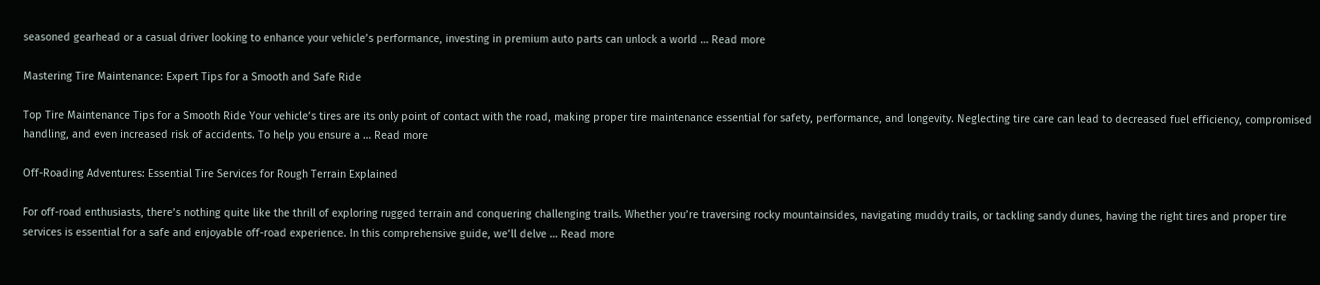seasoned gearhead or a casual driver looking to enhance your vehicle’s performance, investing in premium auto parts can unlock a world … Read more

Mastering Tire Maintenance: Expert Tips for a Smooth and Safe Ride

Top Tire Maintenance Tips for a Smooth Ride Your vehicle’s tires are its only point of contact with the road, making proper tire maintenance essential for safety, performance, and longevity. Neglecting tire care can lead to decreased fuel efficiency, compromised handling, and even increased risk of accidents. To help you ensure a … Read more

Off-Roading Adventures: Essential Tire Services for Rough Terrain Explained

For off-road enthusiasts, there’s nothing quite like the thrill of exploring rugged terrain and conquering challenging trails. Whether you’re traversing rocky mountainsides, navigating muddy trails, or tackling sandy dunes, having the right tires and proper tire services is essential for a safe and enjoyable off-road experience. In this comprehensive guide, we’ll delve … Read more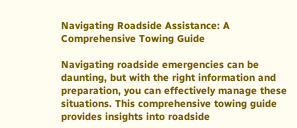Navigating Roadside Assistance: A Comprehensive Towing Guide

Navigating roadside emergencies can be daunting, but with the right information and preparation, you can effectively manage these situations. This comprehensive towing guide provides insights into roadside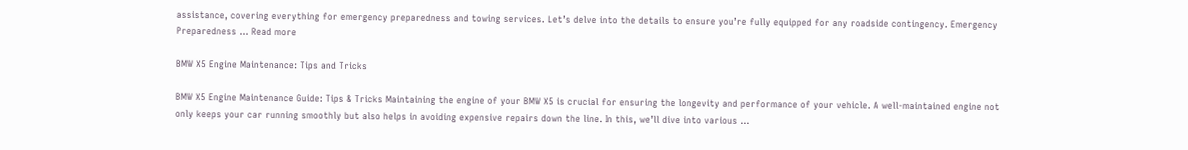assistance, covering everything for emergency preparedness and towing services. Let’s delve into the details to ensure you’re fully equipped for any roadside contingency. Emergency Preparedness … Read more

BMW X5 Engine Maintenance: Tips and Tricks

BMW X5 Engine Maintenance Guide: Tips & Tricks Maintaining the engine of your BMW X5 is crucial for ensuring the longevity and performance of your vehicle. A well-maintained engine not only keeps your car running smoothly but also helps in avoiding expensive repairs down the line. In this, we’ll dive into various …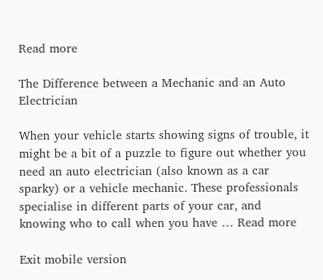Read more

The Difference between a Mechanic and an Auto Electrician

When your vehicle starts showing signs of trouble, it might be a bit of a puzzle to figure out whether you need an auto electrician (also known as a car sparky) or a vehicle mechanic. These professionals specialise in different parts of your car, and knowing who to call when you have … Read more

Exit mobile version